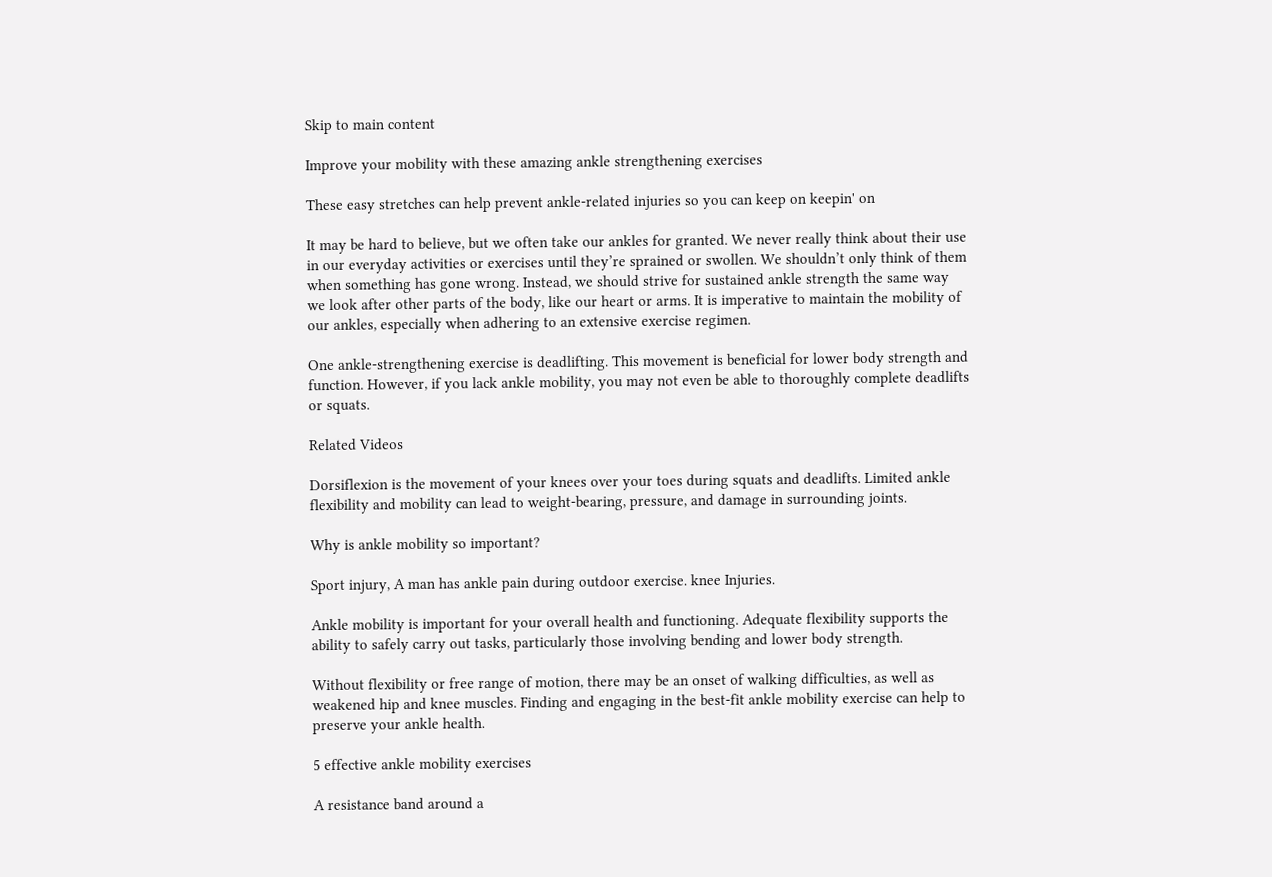Skip to main content

Improve your mobility with these amazing ankle strengthening exercises

These easy stretches can help prevent ankle-related injuries so you can keep on keepin' on

It may be hard to believe, but we often take our ankles for granted. We never really think about their use in our everyday activities or exercises until they’re sprained or swollen. We shouldn’t only think of them when something has gone wrong. Instead, we should strive for sustained ankle strength the same way we look after other parts of the body, like our heart or arms. It is imperative to maintain the mobility of our ankles, especially when adhering to an extensive exercise regimen.

One ankle-strengthening exercise is deadlifting. This movement is beneficial for lower body strength and function. However, if you lack ankle mobility, you may not even be able to thoroughly complete deadlifts or squats.

Related Videos

Dorsiflexion is the movement of your knees over your toes during squats and deadlifts. Limited ankle flexibility and mobility can lead to weight-bearing, pressure, and damage in surrounding joints.

Why is ankle mobility so important?

Sport injury, A man has ankle pain during outdoor exercise. knee Injuries.

Ankle mobility is important for your overall health and functioning. Adequate flexibility supports the ability to safely carry out tasks, particularly those involving bending and lower body strength.

Without flexibility or free range of motion, there may be an onset of walking difficulties, as well as weakened hip and knee muscles. Finding and engaging in the best-fit ankle mobility exercise can help to preserve your ankle health.

5 effective ankle mobility exercises

A resistance band around a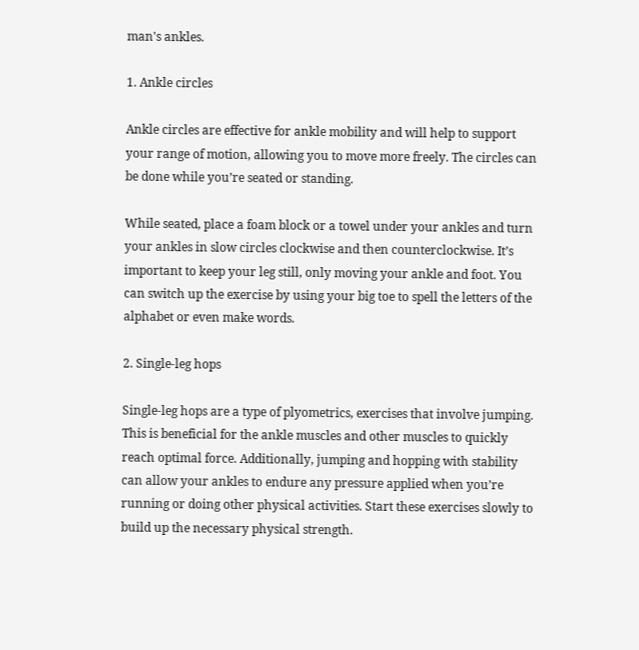man's ankles.

1. Ankle circles

Ankle circles are effective for ankle mobility and will help to support your range of motion, allowing you to move more freely. The circles can be done while you’re seated or standing.

While seated, place a foam block or a towel under your ankles and turn your ankles in slow circles clockwise and then counterclockwise. It’s important to keep your leg still, only moving your ankle and foot. You can switch up the exercise by using your big toe to spell the letters of the alphabet or even make words.

2. Single-leg hops

Single-leg hops are a type of plyometrics, exercises that involve jumping. This is beneficial for the ankle muscles and other muscles to quickly reach optimal force. Additionally, jumping and hopping with stability can allow your ankles to endure any pressure applied when you’re running or doing other physical activities. Start these exercises slowly to build up the necessary physical strength.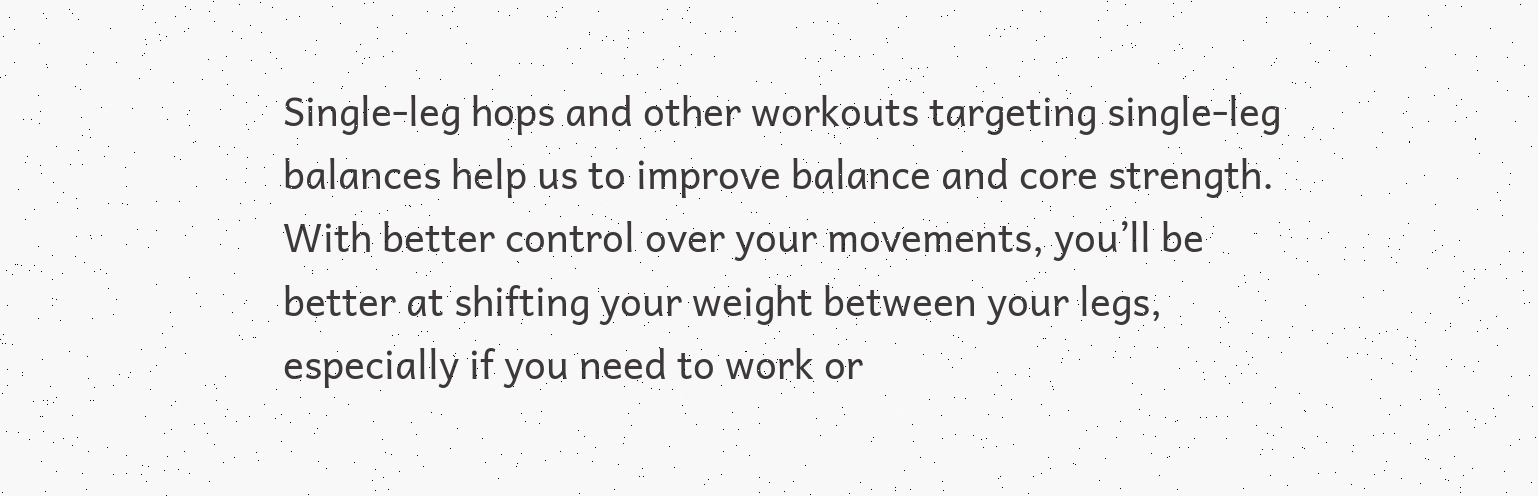Single-leg hops and other workouts targeting single-leg balances help us to improve balance and core strength. With better control over your movements, you’ll be better at shifting your weight between your legs, especially if you need to work or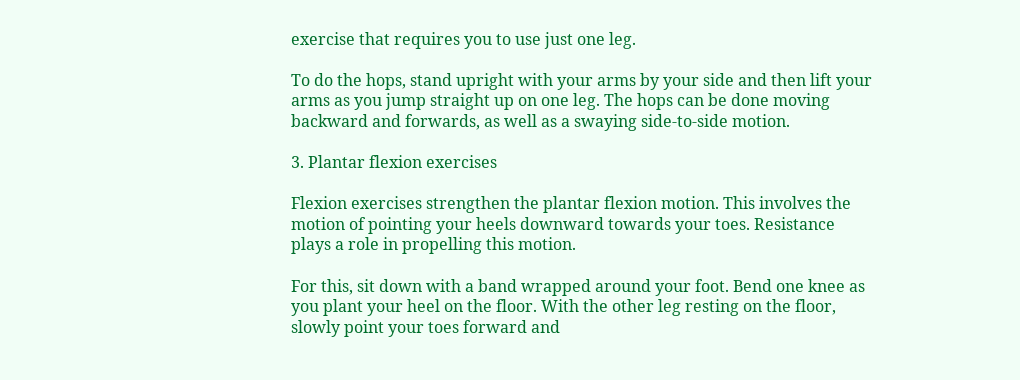exercise that requires you to use just one leg.

To do the hops, stand upright with your arms by your side and then lift your arms as you jump straight up on one leg. The hops can be done moving backward and forwards, as well as a swaying side-to-side motion.

3. Plantar flexion exercises

Flexion exercises strengthen the plantar flexion motion. This involves the motion of pointing your heels downward towards your toes. Resistance plays a role in propelling this motion.

For this, sit down with a band wrapped around your foot. Bend one knee as you plant your heel on the floor. With the other leg resting on the floor, slowly point your toes forward and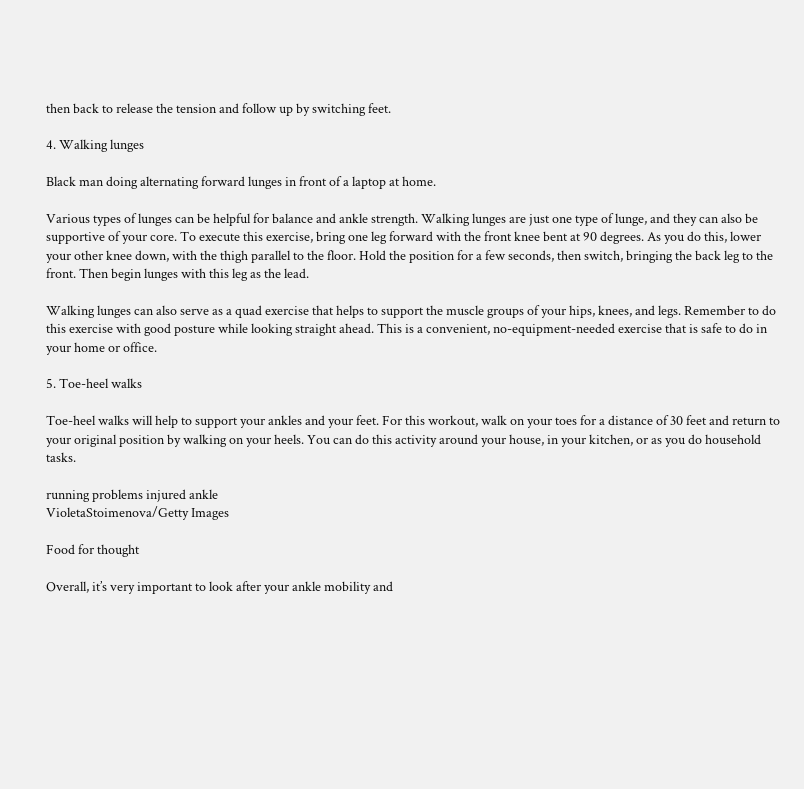then back to release the tension and follow up by switching feet.

4. Walking lunges

Black man doing alternating forward lunges in front of a laptop at home.

Various types of lunges can be helpful for balance and ankle strength. Walking lunges are just one type of lunge, and they can also be supportive of your core. To execute this exercise, bring one leg forward with the front knee bent at 90 degrees. As you do this, lower your other knee down, with the thigh parallel to the floor. Hold the position for a few seconds, then switch, bringing the back leg to the front. Then begin lunges with this leg as the lead.

Walking lunges can also serve as a quad exercise that helps to support the muscle groups of your hips, knees, and legs. Remember to do this exercise with good posture while looking straight ahead. This is a convenient, no-equipment-needed exercise that is safe to do in your home or office.

5. Toe-heel walks

Toe-heel walks will help to support your ankles and your feet. For this workout, walk on your toes for a distance of 30 feet and return to your original position by walking on your heels. You can do this activity around your house, in your kitchen, or as you do household tasks.

running problems injured ankle
VioletaStoimenova/Getty Images

Food for thought

Overall, it’s very important to look after your ankle mobility and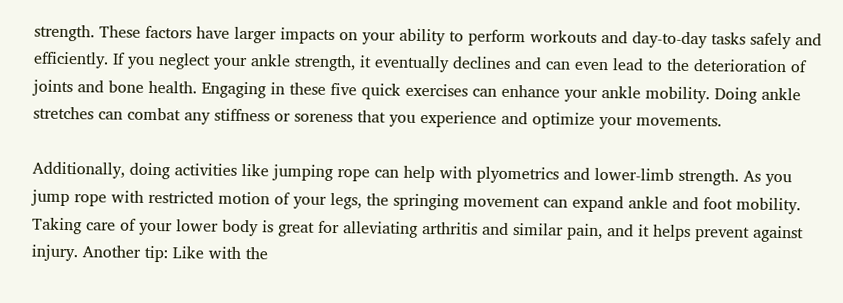strength. These factors have larger impacts on your ability to perform workouts and day-to-day tasks safely and efficiently. If you neglect your ankle strength, it eventually declines and can even lead to the deterioration of joints and bone health. Engaging in these five quick exercises can enhance your ankle mobility. Doing ankle stretches can combat any stiffness or soreness that you experience and optimize your movements.

Additionally, doing activities like jumping rope can help with plyometrics and lower-limb strength. As you jump rope with restricted motion of your legs, the springing movement can expand ankle and foot mobility. Taking care of your lower body is great for alleviating arthritis and similar pain, and it helps prevent against injury. Another tip: Like with the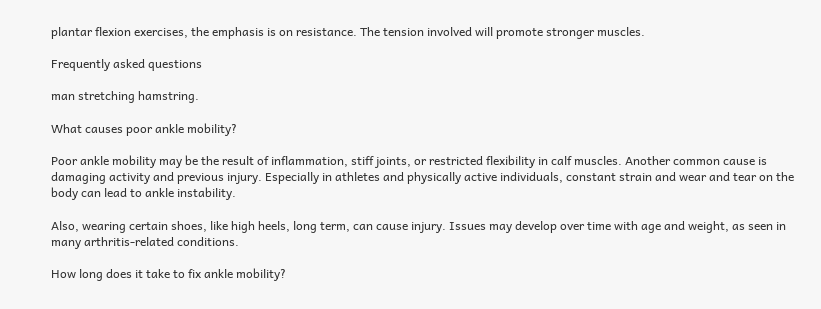plantar flexion exercises, the emphasis is on resistance. The tension involved will promote stronger muscles.

Frequently asked questions

man stretching hamstring.

What causes poor ankle mobility?

Poor ankle mobility may be the result of inflammation, stiff joints, or restricted flexibility in calf muscles. Another common cause is damaging activity and previous injury. Especially in athletes and physically active individuals, constant strain and wear and tear on the body can lead to ankle instability.

Also, wearing certain shoes, like high heels, long term, can cause injury. Issues may develop over time with age and weight, as seen in many arthritis-related conditions.

How long does it take to fix ankle mobility?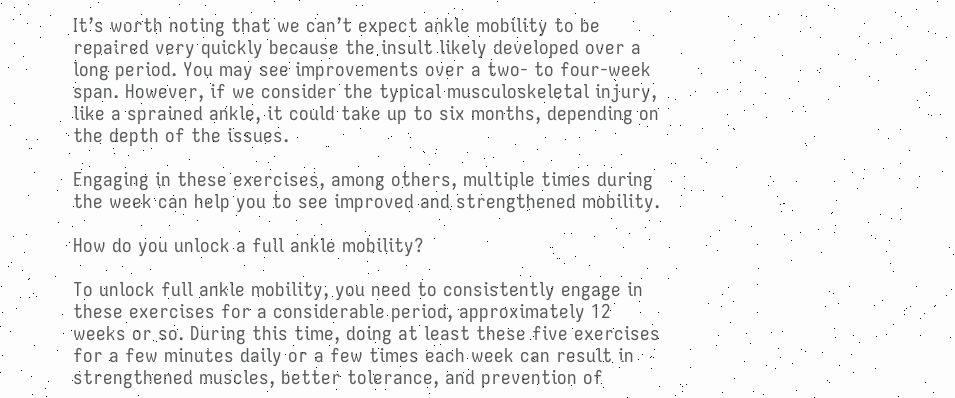It’s worth noting that we can’t expect ankle mobility to be repaired very quickly because the insult likely developed over a long period. You may see improvements over a two- to four-week span. However, if we consider the typical musculoskeletal injury, like a sprained ankle, it could take up to six months, depending on the depth of the issues.

Engaging in these exercises, among others, multiple times during the week can help you to see improved and strengthened mobility.

How do you unlock a full ankle mobility?

To unlock full ankle mobility, you need to consistently engage in these exercises for a considerable period, approximately 12 weeks or so. During this time, doing at least these five exercises for a few minutes daily or a few times each week can result in strengthened muscles, better tolerance, and prevention of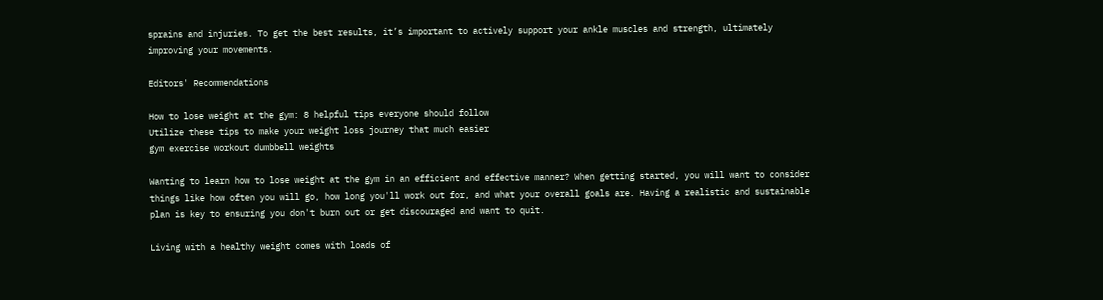sprains and injuries. To get the best results, it’s important to actively support your ankle muscles and strength, ultimately improving your movements.

Editors' Recommendations

How to lose weight at the gym: 8 helpful tips everyone should follow
Utilize these tips to make your weight loss journey that much easier
gym exercise workout dumbbell weights

Wanting to learn how to lose weight at the gym in an efficient and effective manner? When getting started, you will want to consider things like how often you will go, how long you'll work out for, and what your overall goals are. Having a realistic and sustainable plan is key to ensuring you don't burn out or get discouraged and want to quit.

Living with a healthy weight comes with loads of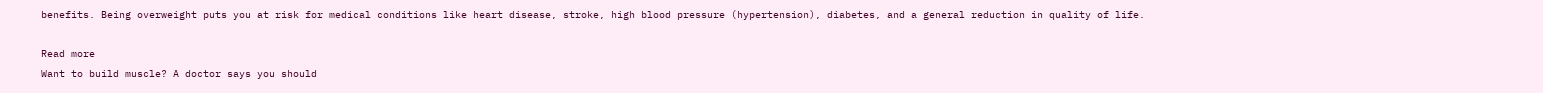benefits. Being overweight puts you at risk for medical conditions like heart disease, stroke, high blood pressure (hypertension), diabetes, and a general reduction in quality of life.

Read more
Want to build muscle? A doctor says you should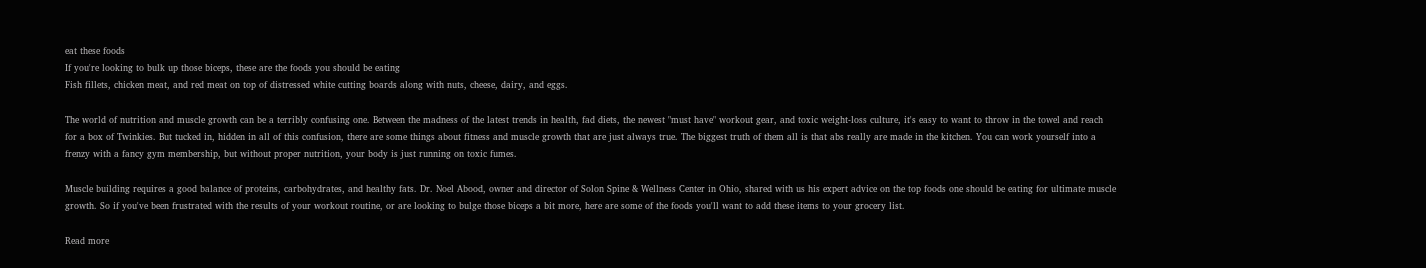eat these foods
If you're looking to bulk up those biceps, these are the foods you should be eating
Fish fillets, chicken meat, and red meat on top of distressed white cutting boards along with nuts, cheese, dairy, and eggs.

The world of nutrition and muscle growth can be a terribly confusing one. Between the madness of the latest trends in health, fad diets, the newest "must have" workout gear, and toxic weight-loss culture, it's easy to want to throw in the towel and reach for a box of Twinkies. But tucked in, hidden in all of this confusion, there are some things about fitness and muscle growth that are just always true. The biggest truth of them all is that abs really are made in the kitchen. You can work yourself into a frenzy with a fancy gym membership, but without proper nutrition, your body is just running on toxic fumes.

Muscle building requires a good balance of proteins, carbohydrates, and healthy fats. Dr. Noel Abood, owner and director of Solon Spine & Wellness Center in Ohio, shared with us his expert advice on the top foods one should be eating for ultimate muscle growth. So if you've been frustrated with the results of your workout routine, or are looking to bulge those biceps a bit more, here are some of the foods you'll want to add these items to your grocery list.

Read more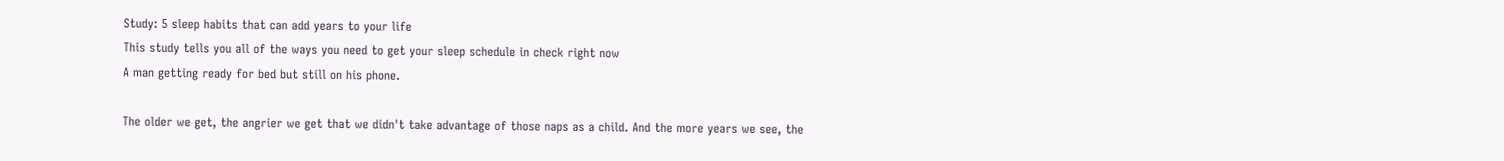Study: 5 sleep habits that can add years to your life
This study tells you all of the ways you need to get your sleep schedule in check right now
A man getting ready for bed but still on his phone.

The older we get, the angrier we get that we didn't take advantage of those naps as a child. And the more years we see, the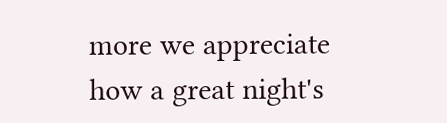more we appreciate how a great night's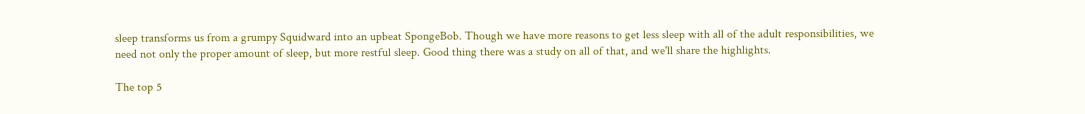sleep transforms us from a grumpy Squidward into an upbeat SpongeBob. Though we have more reasons to get less sleep with all of the adult responsibilities, we need not only the proper amount of sleep, but more restful sleep. Good thing there was a study on all of that, and we'll share the highlights.

The top 5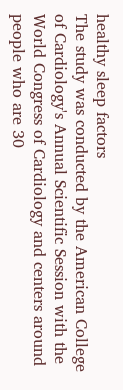healthy sleep factors
The study was conducted by the American College of Cardiology's Annual Scientific Session with the World Congress of Cardiology and centers around people who are 30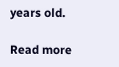years old.

Read more